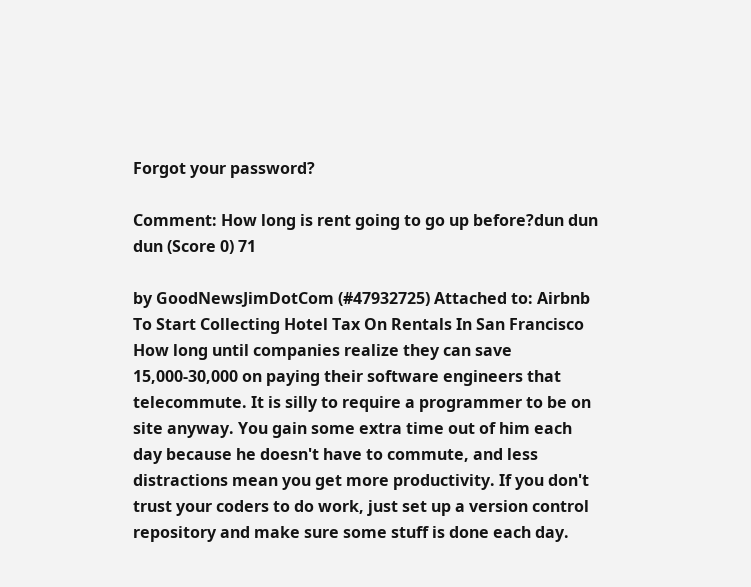Forgot your password?

Comment: How long is rent going to go up before?dun dun dun (Score 0) 71

by GoodNewsJimDotCom (#47932725) Attached to: Airbnb To Start Collecting Hotel Tax On Rentals In San Francisco
How long until companies realize they can save 15,000-30,000 on paying their software engineers that telecommute. It is silly to require a programmer to be on site anyway. You gain some extra time out of him each day because he doesn't have to commute, and less distractions mean you get more productivity. If you don't trust your coders to do work, just set up a version control repository and make sure some stuff is done each day.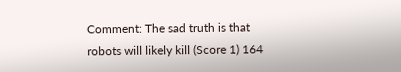Comment: The sad truth is that robots will likely kill (Score 1) 164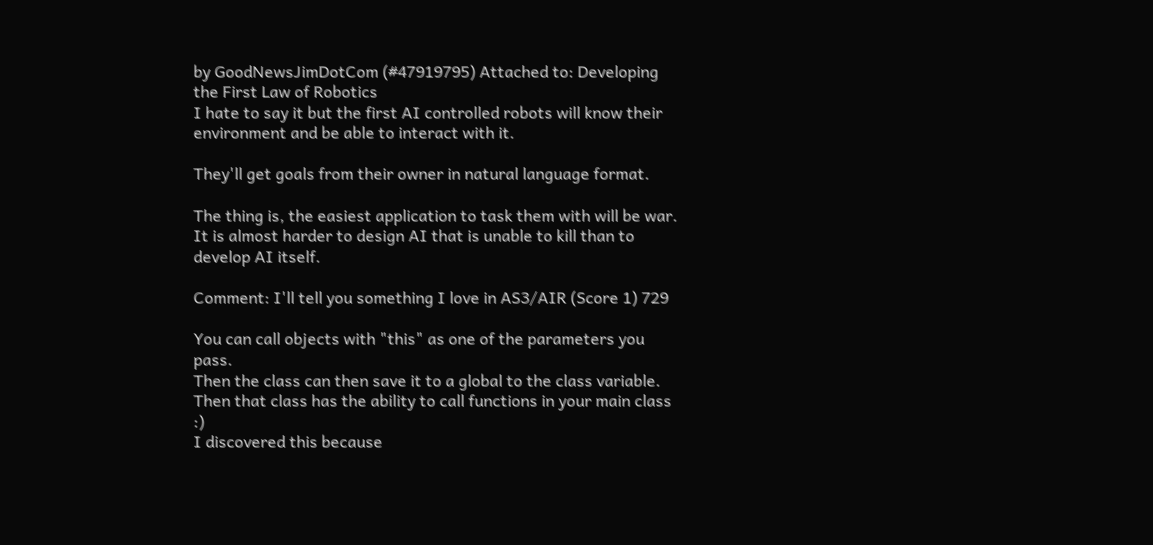by GoodNewsJimDotCom (#47919795) Attached to: Developing the First Law of Robotics
I hate to say it but the first AI controlled robots will know their environment and be able to interact with it.

They'll get goals from their owner in natural language format.

The thing is, the easiest application to task them with will be war. It is almost harder to design AI that is unable to kill than to develop AI itself.

Comment: I'll tell you something I love in AS3/AIR (Score 1) 729

You can call objects with "this" as one of the parameters you pass.
Then the class can then save it to a global to the class variable.
Then that class has the ability to call functions in your main class :)
I discovered this because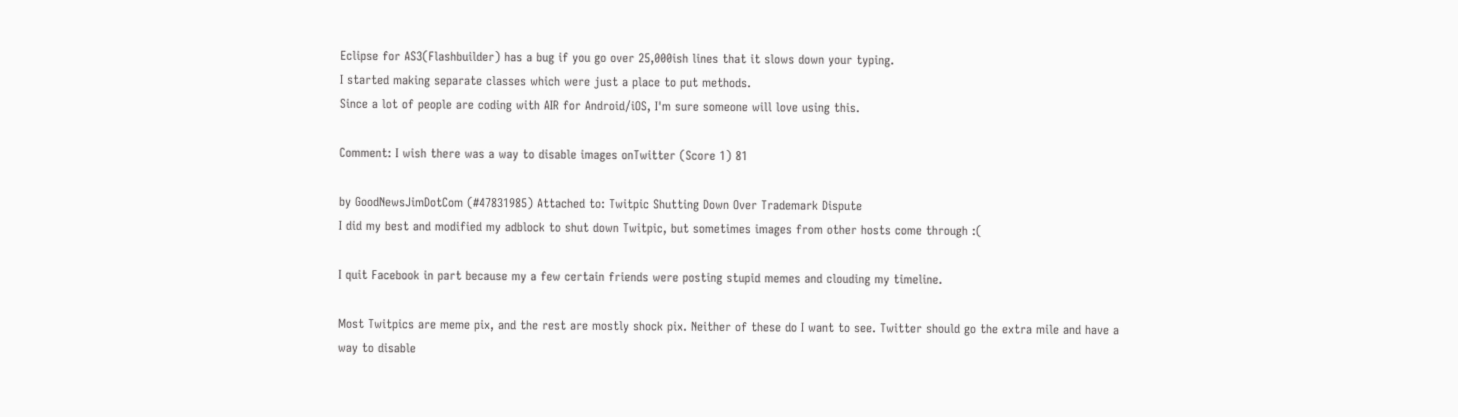Eclipse for AS3(Flashbuilder) has a bug if you go over 25,000ish lines that it slows down your typing.
I started making separate classes which were just a place to put methods.
Since a lot of people are coding with AIR for Android/iOS, I'm sure someone will love using this.

Comment: I wish there was a way to disable images onTwitter (Score 1) 81

by GoodNewsJimDotCom (#47831985) Attached to: Twitpic Shutting Down Over Trademark Dispute
I did my best and modified my adblock to shut down Twitpic, but sometimes images from other hosts come through :(

I quit Facebook in part because my a few certain friends were posting stupid memes and clouding my timeline.

Most Twitpics are meme pix, and the rest are mostly shock pix. Neither of these do I want to see. Twitter should go the extra mile and have a way to disable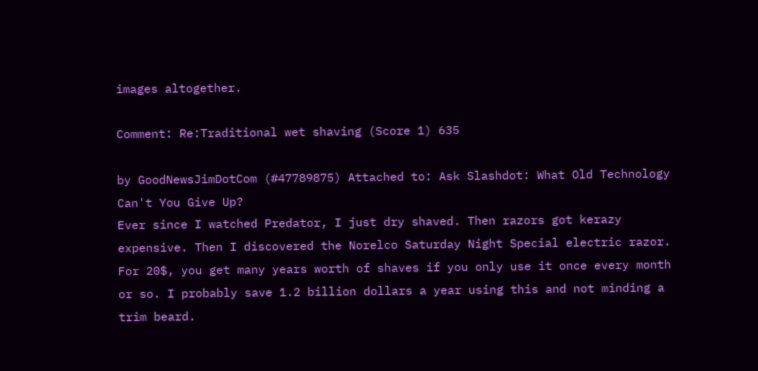images altogether.

Comment: Re:Traditional wet shaving (Score 1) 635

by GoodNewsJimDotCom (#47789875) Attached to: Ask Slashdot: What Old Technology Can't You Give Up?
Ever since I watched Predator, I just dry shaved. Then razors got kerazy expensive. Then I discovered the Norelco Saturday Night Special electric razor. For 20$, you get many years worth of shaves if you only use it once every month or so. I probably save 1.2 billion dollars a year using this and not minding a trim beard.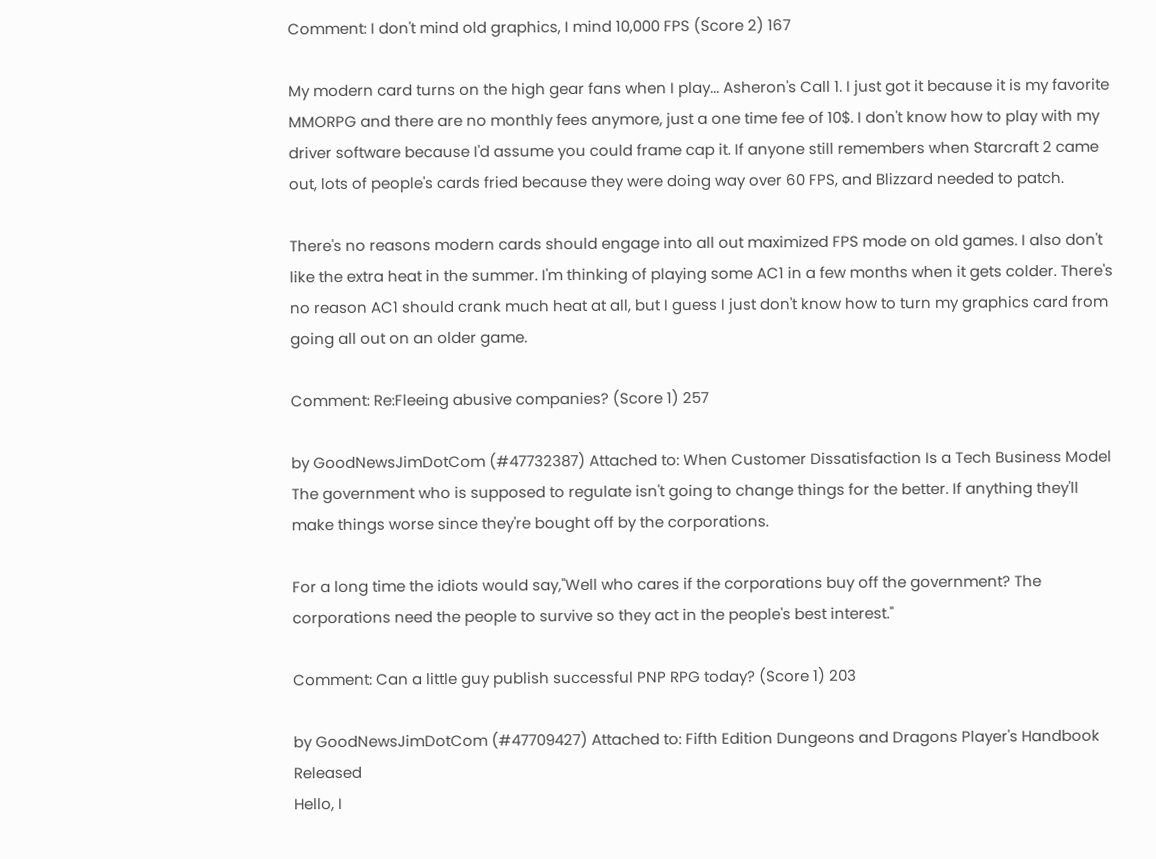Comment: I don't mind old graphics, I mind 10,000 FPS (Score 2) 167

My modern card turns on the high gear fans when I play... Asheron's Call 1. I just got it because it is my favorite MMORPG and there are no monthly fees anymore, just a one time fee of 10$. I don't know how to play with my driver software because I'd assume you could frame cap it. If anyone still remembers when Starcraft 2 came out, lots of people's cards fried because they were doing way over 60 FPS, and Blizzard needed to patch.

There's no reasons modern cards should engage into all out maximized FPS mode on old games. I also don't like the extra heat in the summer. I'm thinking of playing some AC1 in a few months when it gets colder. There's no reason AC1 should crank much heat at all, but I guess I just don't know how to turn my graphics card from going all out on an older game.

Comment: Re:Fleeing abusive companies? (Score 1) 257

by GoodNewsJimDotCom (#47732387) Attached to: When Customer Dissatisfaction Is a Tech Business Model
The government who is supposed to regulate isn't going to change things for the better. If anything they'll make things worse since they're bought off by the corporations.

For a long time the idiots would say,"Well who cares if the corporations buy off the government? The corporations need the people to survive so they act in the people's best interest."

Comment: Can a little guy publish successful PNP RPG today? (Score 1) 203

by GoodNewsJimDotCom (#47709427) Attached to: Fifth Edition Dungeons and Dragons Player's Handbook Released
Hello, I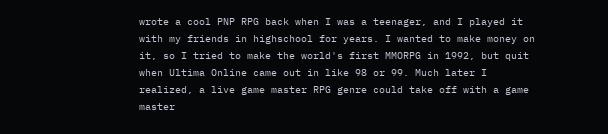wrote a cool PNP RPG back when I was a teenager, and I played it with my friends in highschool for years. I wanted to make money on it, so I tried to make the world's first MMORPG in 1992, but quit when Ultima Online came out in like 98 or 99. Much later I realized, a live game master RPG genre could take off with a game master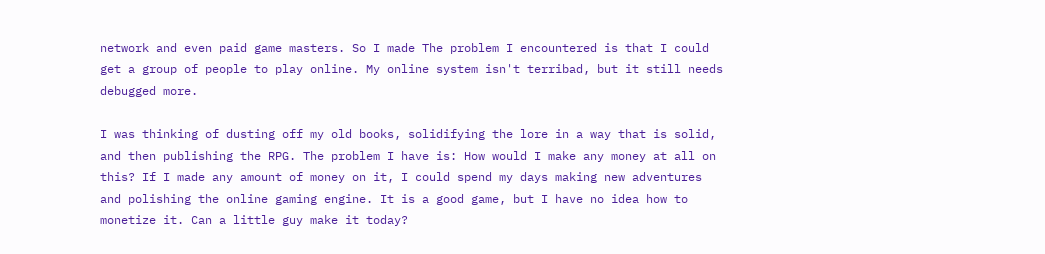network and even paid game masters. So I made The problem I encountered is that I could get a group of people to play online. My online system isn't terribad, but it still needs debugged more.

I was thinking of dusting off my old books, solidifying the lore in a way that is solid, and then publishing the RPG. The problem I have is: How would I make any money at all on this? If I made any amount of money on it, I could spend my days making new adventures and polishing the online gaming engine. It is a good game, but I have no idea how to monetize it. Can a little guy make it today?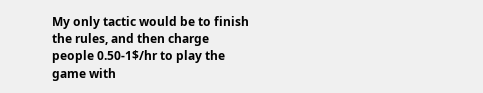My only tactic would be to finish the rules, and then charge people 0.50-1$/hr to play the game with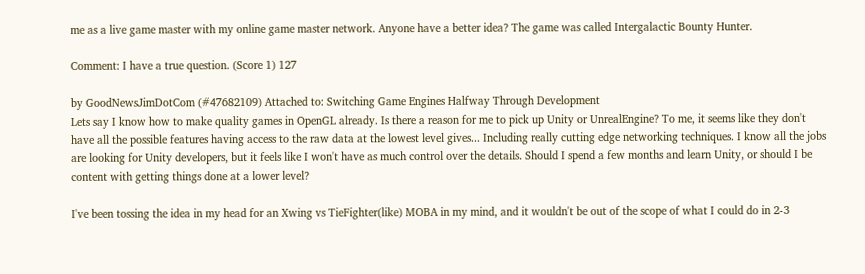me as a live game master with my online game master network. Anyone have a better idea? The game was called Intergalactic Bounty Hunter.

Comment: I have a true question. (Score 1) 127

by GoodNewsJimDotCom (#47682109) Attached to: Switching Game Engines Halfway Through Development
Lets say I know how to make quality games in OpenGL already. Is there a reason for me to pick up Unity or UnrealEngine? To me, it seems like they don't have all the possible features having access to the raw data at the lowest level gives... Including really cutting edge networking techniques. I know all the jobs are looking for Unity developers, but it feels like I won't have as much control over the details. Should I spend a few months and learn Unity, or should I be content with getting things done at a lower level?

I've been tossing the idea in my head for an Xwing vs TieFighter(like) MOBA in my mind, and it wouldn't be out of the scope of what I could do in 2-3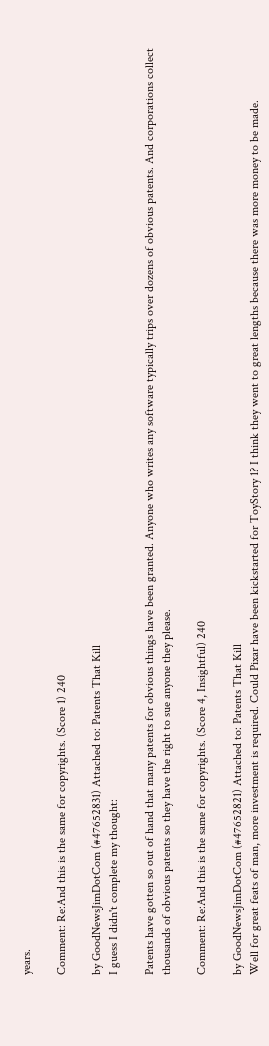years.

Comment: Re:And this is the same for copyrights. (Score 1) 240

by GoodNewsJimDotCom (#47652831) Attached to: Patents That Kill
I guess I didn't complete my thought:

Patents have gotten so out of hand that many patents for obvious things have been granted. Anyone who writes any software typically trips over dozens of obvious patents. And corporations collect thousands of obvious patents so they have the right to sue anyone they please.

Comment: Re:And this is the same for copyrights. (Score 4, Insightful) 240

by GoodNewsJimDotCom (#47652821) Attached to: Patents That Kill
Well for great feats of man, more investment is required. Could Pixar have been kickstarted for ToyStory 1? I think they went to great lengths because there was more money to be made.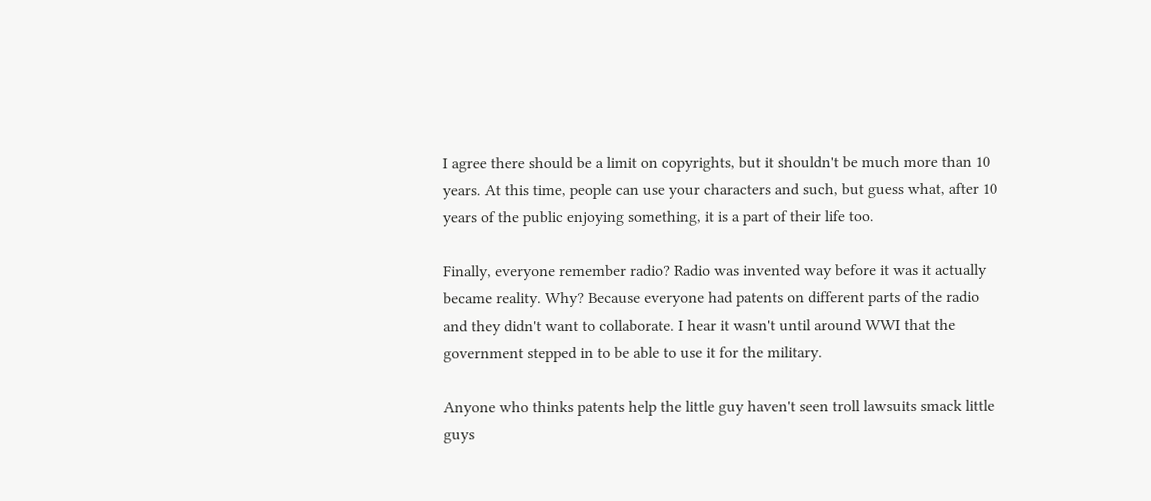I agree there should be a limit on copyrights, but it shouldn't be much more than 10 years. At this time, people can use your characters and such, but guess what, after 10 years of the public enjoying something, it is a part of their life too.

Finally, everyone remember radio? Radio was invented way before it was it actually became reality. Why? Because everyone had patents on different parts of the radio and they didn't want to collaborate. I hear it wasn't until around WWI that the government stepped in to be able to use it for the military.

Anyone who thinks patents help the little guy haven't seen troll lawsuits smack little guys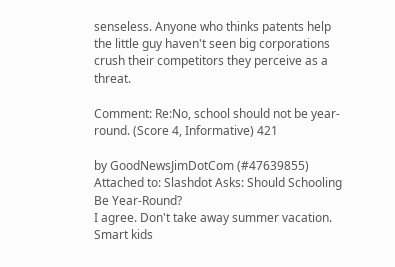senseless. Anyone who thinks patents help the little guy haven't seen big corporations crush their competitors they perceive as a threat.

Comment: Re:No, school should not be year-round. (Score 4, Informative) 421

by GoodNewsJimDotCom (#47639855) Attached to: Slashdot Asks: Should Schooling Be Year-Round?
I agree. Don't take away summer vacation. Smart kids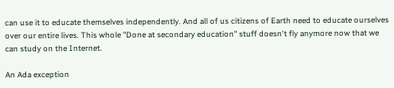can use it to educate themselves independently. And all of us citizens of Earth need to educate ourselves over our entire lives. This whole "Done at secondary education" stuff doesn't fly anymore now that we can study on the Internet.

An Ada exception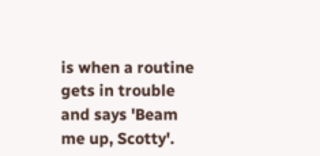is when a routine gets in trouble and says 'Beam me up, Scotty'.